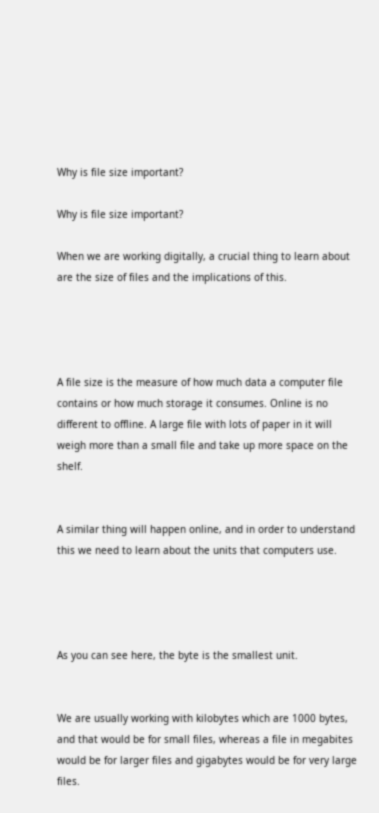Why is file size important?

Why is file size important?

When we are working digitally, a crucial thing to learn about are the size of files and the implications of this.




A file size is the measure of how much data a computer file contains or how much storage it consumes. Online is no different to offline. A large file with lots of paper in it will weigh more than a small file and take up more space on the shelf.


A similar thing will happen online, and in order to understand this we need to learn about the units that computers use.




As you can see here, the byte is the smallest unit.


We are usually working with kilobytes which are 1000 bytes, and that would be for small files, whereas a file in megabites would be for larger files and gigabytes would be for very large files.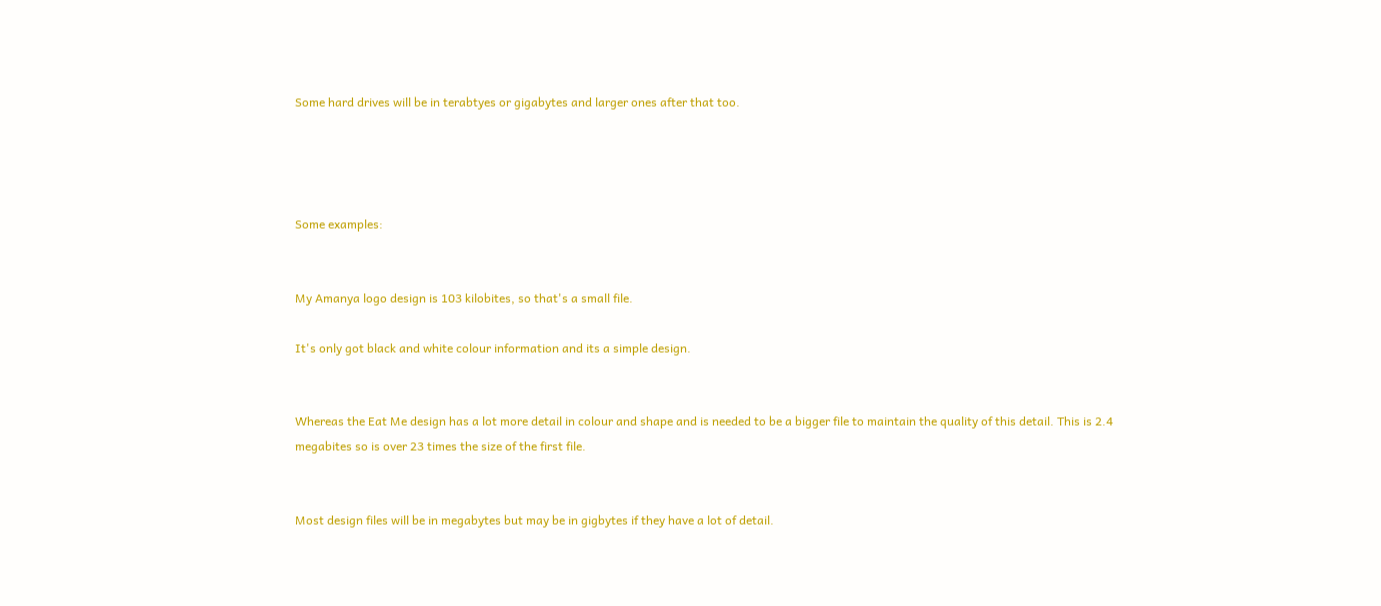Some hard drives will be in terabtyes or gigabytes and larger ones after that too.




Some examples:


My Amanya logo design is 103 kilobites, so that's a small file.

It's only got black and white colour information and its a simple design.


Whereas the Eat Me design has a lot more detail in colour and shape and is needed to be a bigger file to maintain the quality of this detail. This is 2.4 megabites so is over 23 times the size of the first file.


Most design files will be in megabytes but may be in gigbytes if they have a lot of detail.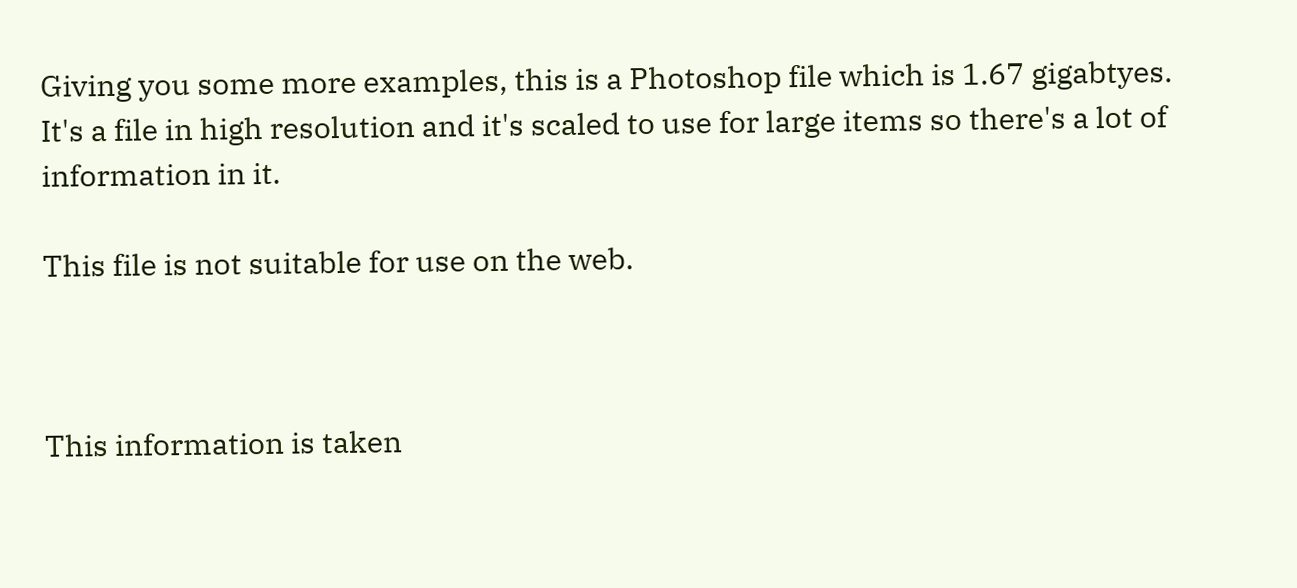Giving you some more examples, this is a Photoshop file which is 1.67 gigabtyes. It's a file in high resolution and it's scaled to use for large items so there's a lot of information in it.

This file is not suitable for use on the web.



This information is taken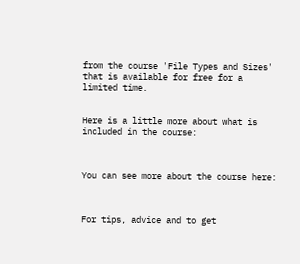from the course 'File Types and Sizes' that is available for free for a limited time.


Here is a little more about what is included in the course:



You can see more about the course here:



For tips, advice and to get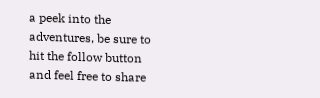a peek into the adventures, be sure to hit the follow button and feel free to share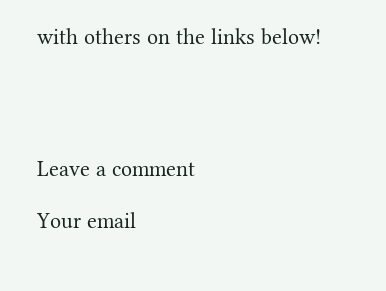with others on the links below!




Leave a comment

Your email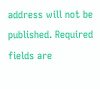address will not be published. Required fields are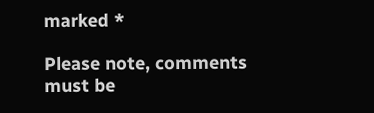marked *

Please note, comments must be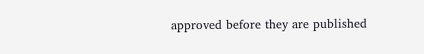approved before they are published